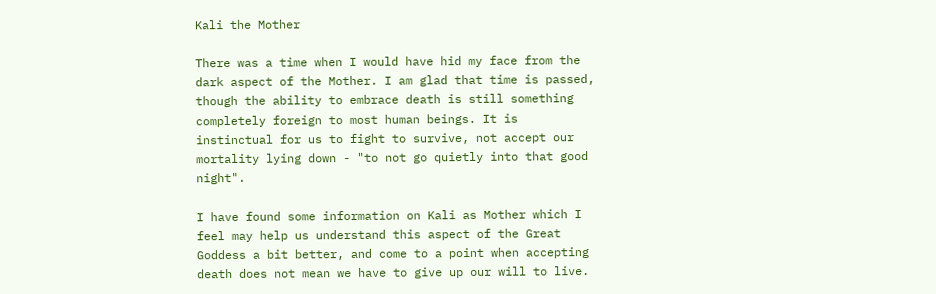Kali the Mother

There was a time when I would have hid my face from the dark aspect of the Mother. I am glad that time is passed, though the ability to embrace death is still something completely foreign to most human beings. It is instinctual for us to fight to survive, not accept our mortality lying down - "to not go quietly into that good night".

I have found some information on Kali as Mother which I feel may help us understand this aspect of the Great Goddess a bit better, and come to a point when accepting death does not mean we have to give up our will to live.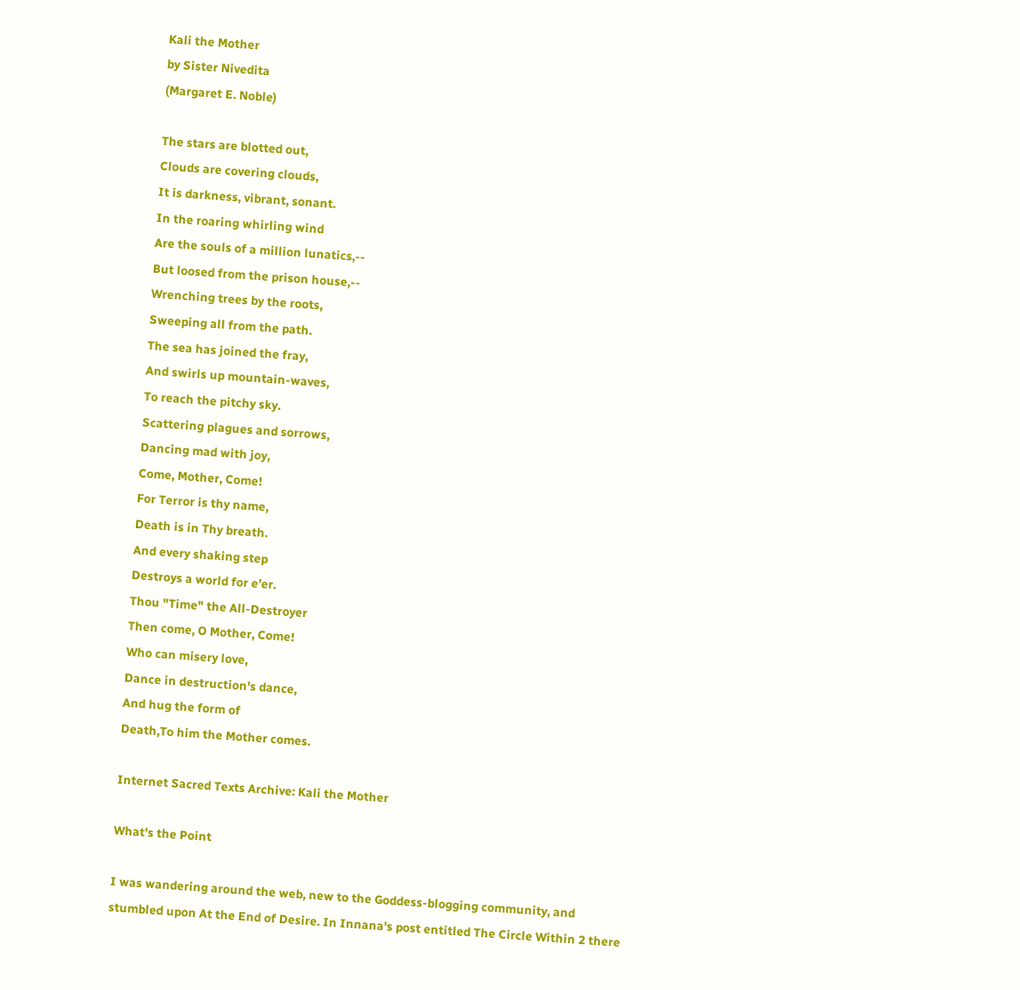Kali the Mother
by Sister Nivedita
(Margaret E. Noble)

The stars are blotted out,
Clouds are covering clouds,
It is darkness, vibrant, sonant.
In the roaring whirling wind
Are the souls of a million lunatics,--
But loosed from the prison house,--
Wrenching trees by the roots,
Sweeping all from the path.
The sea has joined the fray,
And swirls up mountain-waves,
To reach the pitchy sky.
Scattering plagues and sorrows,
Dancing mad with joy,
Come, Mother, Come!
For Terror is thy name,
Death is in Thy breath.
And every shaking step
Destroys a world for e’er.
Thou "Time" the All-Destroyer
Then come, O Mother, Come!
Who can misery love,
Dance in destruction's dance,
And hug the form of
Death,To him the Mother comes.

Internet Sacred Texts Archive: Kali the Mother

What's the Point

I was wandering around the web, new to the Goddess-blogging community, and stumbled upon At the End of Desire. In Innana's post entitled The Circle Within 2 there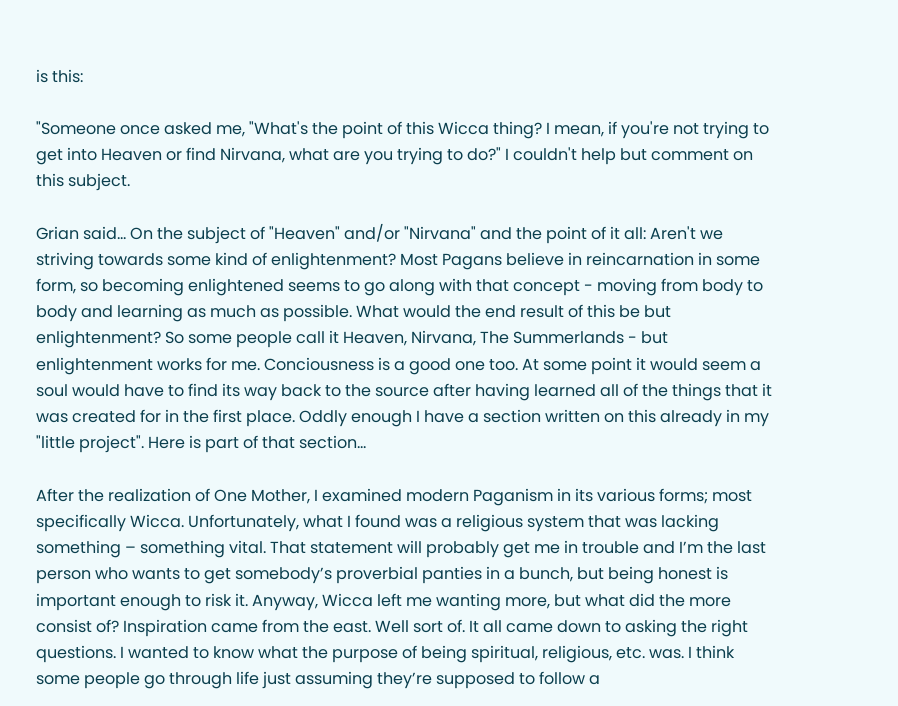is this:

"Someone once asked me, "What's the point of this Wicca thing? I mean, if you're not trying to get into Heaven or find Nirvana, what are you trying to do?" I couldn't help but comment on this subject.

Grian said... On the subject of "Heaven" and/or "Nirvana" and the point of it all: Aren't we striving towards some kind of enlightenment? Most Pagans believe in reincarnation in some form, so becoming enlightened seems to go along with that concept - moving from body to body and learning as much as possible. What would the end result of this be but enlightenment? So some people call it Heaven, Nirvana, The Summerlands - but enlightenment works for me. Conciousness is a good one too. At some point it would seem a soul would have to find its way back to the source after having learned all of the things that it was created for in the first place. Oddly enough I have a section written on this already in my "little project". Here is part of that section...

After the realization of One Mother, I examined modern Paganism in its various forms; most specifically Wicca. Unfortunately, what I found was a religious system that was lacking something – something vital. That statement will probably get me in trouble and I’m the last person who wants to get somebody’s proverbial panties in a bunch, but being honest is important enough to risk it. Anyway, Wicca left me wanting more, but what did the more consist of? Inspiration came from the east. Well sort of. It all came down to asking the right questions. I wanted to know what the purpose of being spiritual, religious, etc. was. I think some people go through life just assuming they’re supposed to follow a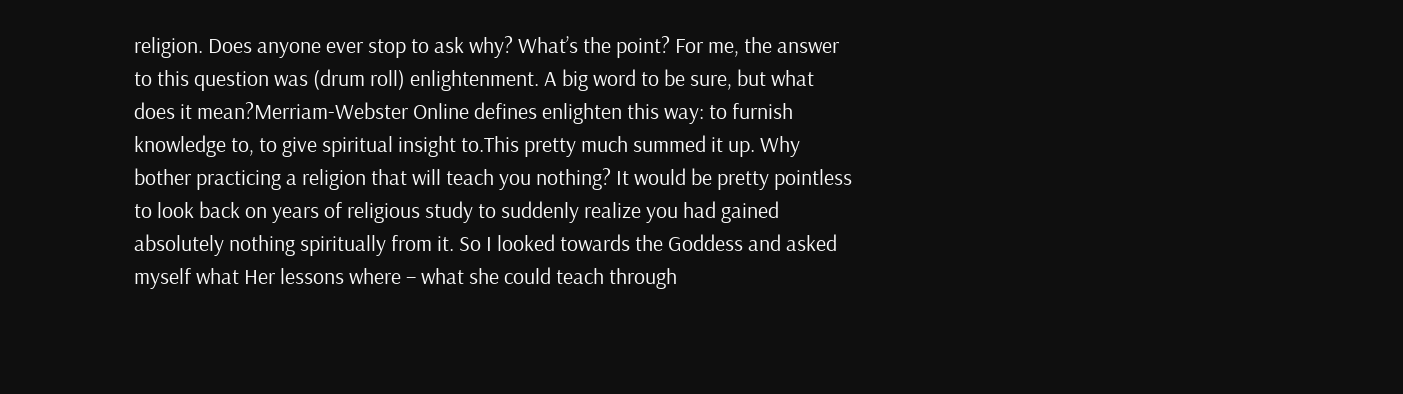religion. Does anyone ever stop to ask why? What’s the point? For me, the answer to this question was (drum roll) enlightenment. A big word to be sure, but what does it mean?Merriam-Webster Online defines enlighten this way: to furnish knowledge to, to give spiritual insight to.This pretty much summed it up. Why bother practicing a religion that will teach you nothing? It would be pretty pointless to look back on years of religious study to suddenly realize you had gained absolutely nothing spiritually from it. So I looked towards the Goddess and asked myself what Her lessons where – what she could teach through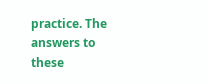practice. The answers to these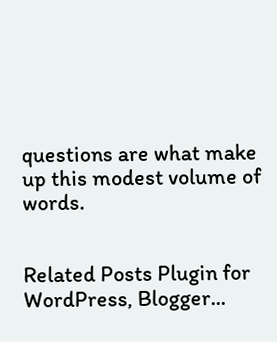questions are what make up this modest volume of words.


Related Posts Plugin for WordPress, Blogger...